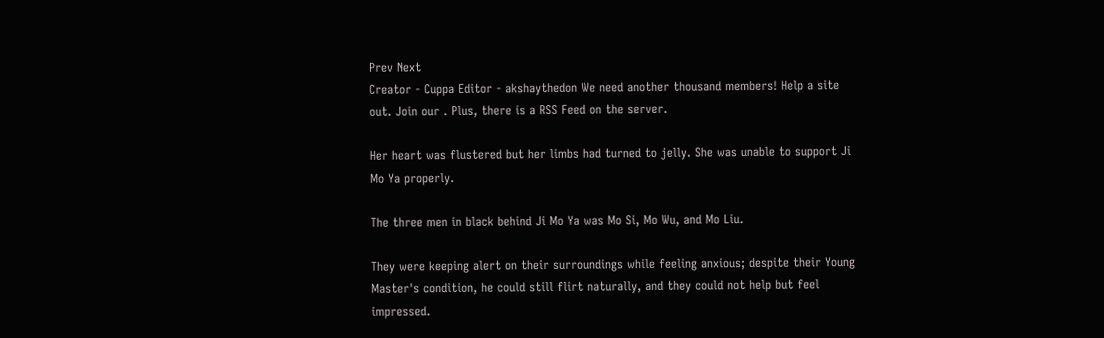Prev Next
Creator - Cuppa Editor - akshaythedon We need another thousand members! Help a site out. Join our . Plus, there is a RSS Feed on the server.

Her heart was flustered but her limbs had turned to jelly. She was unable to support Ji Mo Ya properly.

The three men in black behind Ji Mo Ya was Mo Si, Mo Wu, and Mo Liu.

They were keeping alert on their surroundings while feeling anxious; despite their Young Master's condition, he could still flirt naturally, and they could not help but feel impressed.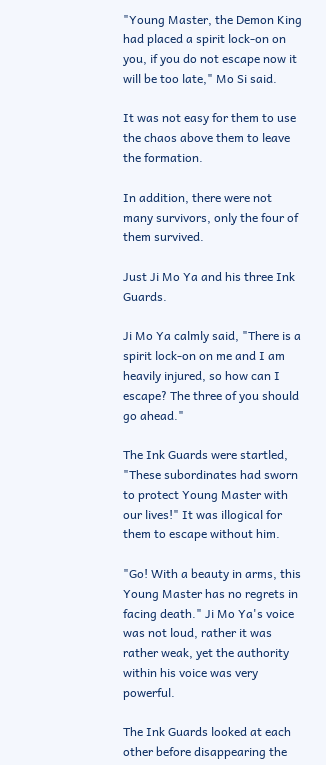"Young Master, the Demon King had placed a spirit lock-on on you, if you do not escape now it will be too late," Mo Si said.

It was not easy for them to use the chaos above them to leave the formation.

In addition, there were not many survivors, only the four of them survived.

Just Ji Mo Ya and his three Ink Guards.

Ji Mo Ya calmly said, "There is a spirit lock-on on me and I am heavily injured, so how can I escape? The three of you should go ahead."

The Ink Guards were startled, "These subordinates had sworn to protect Young Master with our lives!" It was illogical for them to escape without him.

"Go! With a beauty in arms, this Young Master has no regrets in facing death." Ji Mo Ya's voice was not loud, rather it was rather weak, yet the authority within his voice was very powerful.

The Ink Guards looked at each other before disappearing the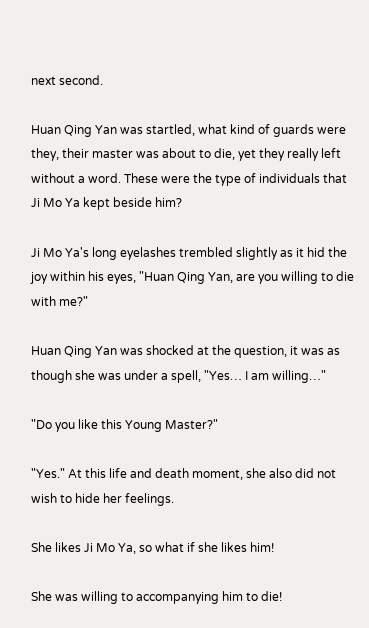next second.

Huan Qing Yan was startled, what kind of guards were they, their master was about to die, yet they really left without a word. These were the type of individuals that Ji Mo Ya kept beside him?

Ji Mo Ya's long eyelashes trembled slightly as it hid the joy within his eyes, "Huan Qing Yan, are you willing to die with me?"

Huan Qing Yan was shocked at the question, it was as though she was under a spell, "Yes… I am willing…"

"Do you like this Young Master?"

"Yes." At this life and death moment, she also did not wish to hide her feelings.

She likes Ji Mo Ya, so what if she likes him!

She was willing to accompanying him to die!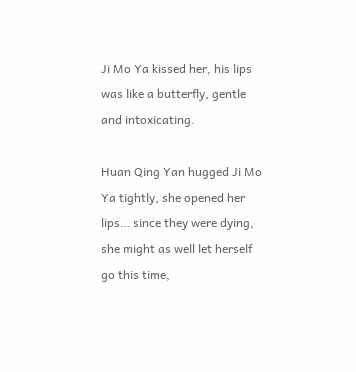Ji Mo Ya kissed her, his lips was like a butterfly, gentle and intoxicating.

Huan Qing Yan hugged Ji Mo Ya tightly, she opened her lips… since they were dying, she might as well let herself go this time,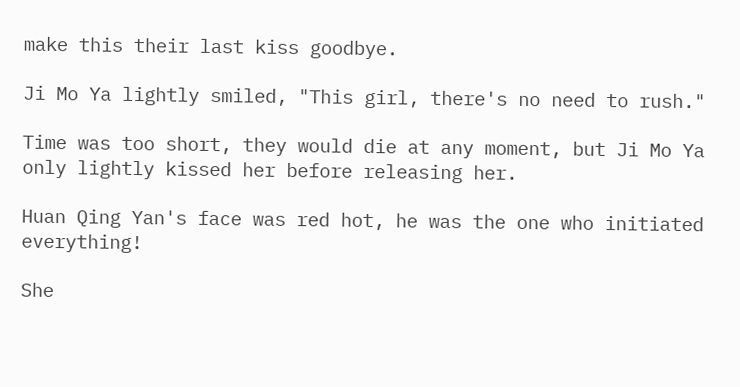make this their last kiss goodbye.

Ji Mo Ya lightly smiled, "This girl, there's no need to rush."

Time was too short, they would die at any moment, but Ji Mo Ya only lightly kissed her before releasing her.

Huan Qing Yan's face was red hot, he was the one who initiated everything!

She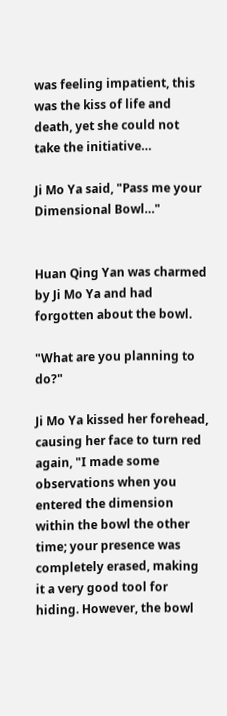was feeling impatient, this was the kiss of life and death, yet she could not take the initiative…

Ji Mo Ya said, "Pass me your Dimensional Bowl…"


Huan Qing Yan was charmed by Ji Mo Ya and had forgotten about the bowl.

"What are you planning to do?"

Ji Mo Ya kissed her forehead, causing her face to turn red again, "I made some observations when you entered the dimension within the bowl the other time; your presence was completely erased, making it a very good tool for hiding. However, the bowl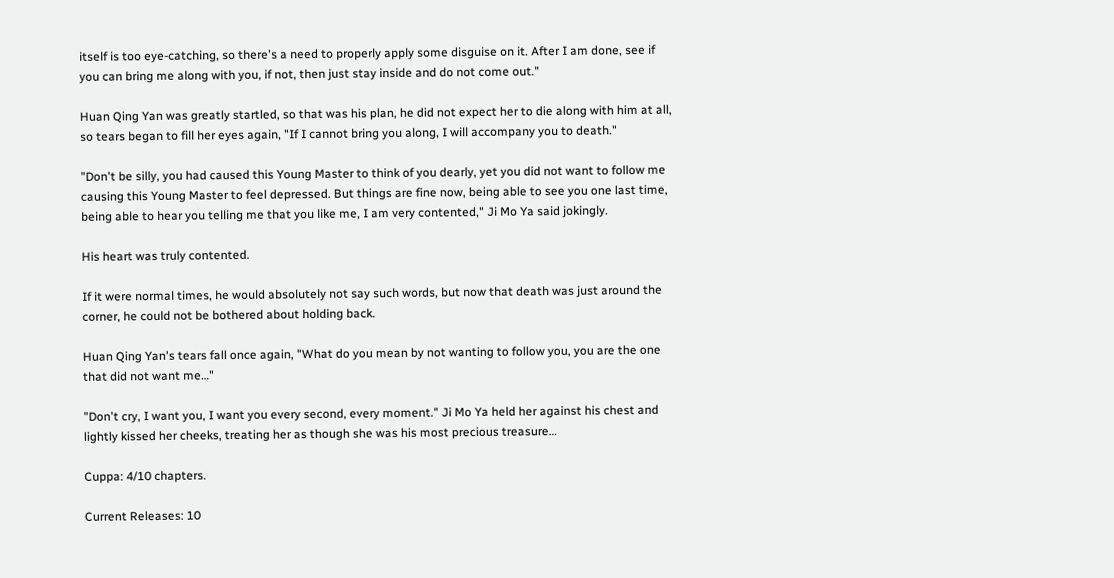itself is too eye-catching, so there's a need to properly apply some disguise on it. After I am done, see if you can bring me along with you, if not, then just stay inside and do not come out."

Huan Qing Yan was greatly startled, so that was his plan, he did not expect her to die along with him at all, so tears began to fill her eyes again, "If I cannot bring you along, I will accompany you to death."

"Don't be silly, you had caused this Young Master to think of you dearly, yet you did not want to follow me causing this Young Master to feel depressed. But things are fine now, being able to see you one last time, being able to hear you telling me that you like me, I am very contented," Ji Mo Ya said jokingly.

His heart was truly contented.

If it were normal times, he would absolutely not say such words, but now that death was just around the corner, he could not be bothered about holding back.

Huan Qing Yan's tears fall once again, "What do you mean by not wanting to follow you, you are the one that did not want me…"

"Don't cry, I want you, I want you every second, every moment." Ji Mo Ya held her against his chest and lightly kissed her cheeks, treating her as though she was his most precious treasure…

Cuppa: 4/10 chapters.

Current Releases: 10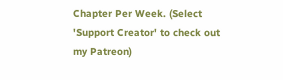Chapter Per Week. (Select 'Support Creator' to check out my Patreon)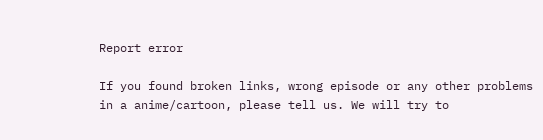Report error

If you found broken links, wrong episode or any other problems in a anime/cartoon, please tell us. We will try to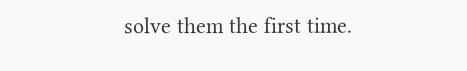solve them the first time.